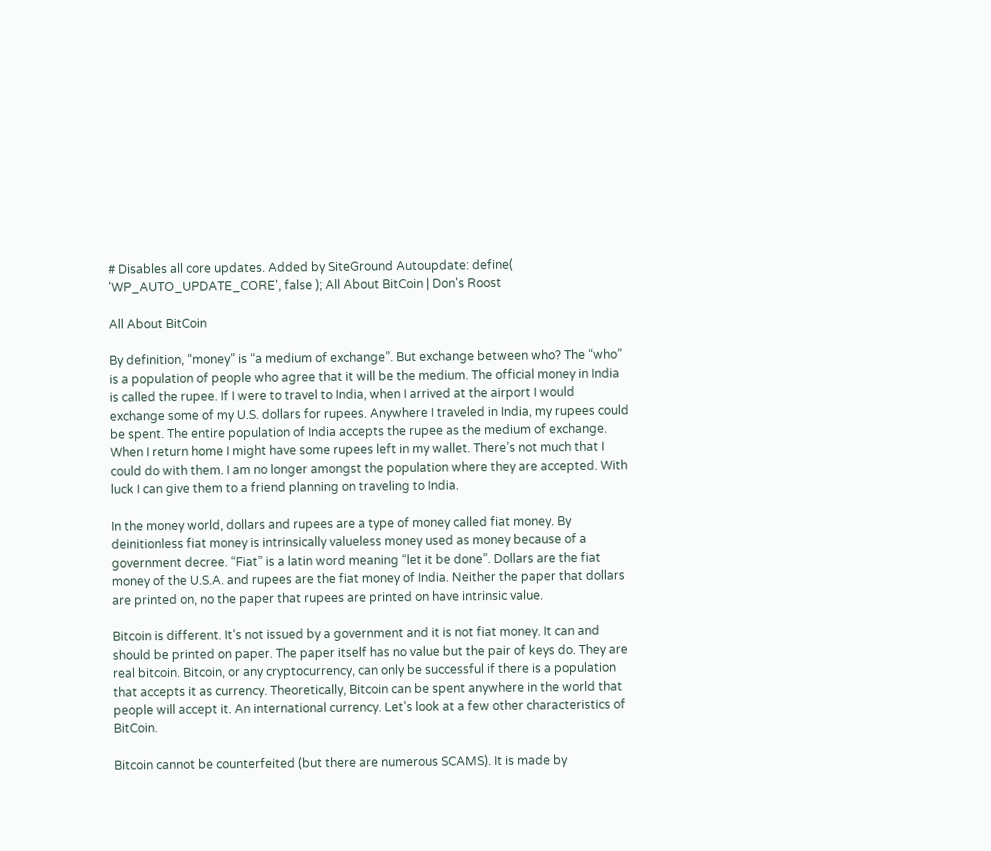# Disables all core updates. Added by SiteGround Autoupdate: define( 'WP_AUTO_UPDATE_CORE', false ); All About BitCoin | Don's Roost

All About BitCoin

By definition, “money” is “a medium of exchange”. But exchange between who? The “who” is a population of people who agree that it will be the medium. The official money in India is called the rupee. If I were to travel to India, when I arrived at the airport I would exchange some of my U.S. dollars for rupees. Anywhere I traveled in India, my rupees could be spent. The entire population of India accepts the rupee as the medium of exchange. When I return home I might have some rupees left in my wallet. There’s not much that I could do with them. I am no longer amongst the population where they are accepted. With luck I can give them to a friend planning on traveling to India.

In the money world, dollars and rupees are a type of money called fiat money. By deinitionless fiat money is intrinsically valueless money used as money because of a government decree. “Fiat” is a latin word meaning “let it be done”. Dollars are the fiat money of the U.S.A. and rupees are the fiat money of India. Neither the paper that dollars are printed on, no the paper that rupees are printed on have intrinsic value.

Bitcoin is different. It’s not issued by a government and it is not fiat money. It can and should be printed on paper. The paper itself has no value but the pair of keys do. They are real bitcoin. Bitcoin, or any cryptocurrency, can only be successful if there is a population that accepts it as currency. Theoretically, Bitcoin can be spent anywhere in the world that people will accept it. An international currency. Let’s look at a few other characteristics of BitCoin.

Bitcoin cannot be counterfeited (but there are numerous SCAMS). It is made by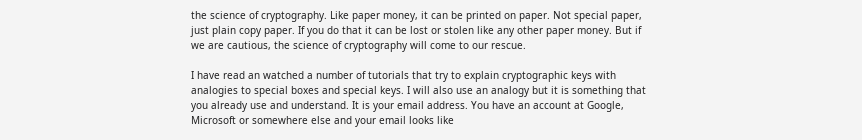the science of cryptography. Like paper money, it can be printed on paper. Not special paper, just plain copy paper. If you do that it can be lost or stolen like any other paper money. But if we are cautious, the science of cryptography will come to our rescue.

I have read an watched a number of tutorials that try to explain cryptographic keys with analogies to special boxes and special keys. I will also use an analogy but it is something that you already use and understand. It is your email address. You have an account at Google, Microsoft or somewhere else and your email looks like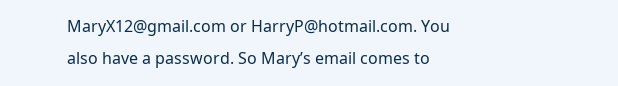MaryX12@gmail.com or HarryP@hotmail.com. You also have a password. So Mary’s email comes to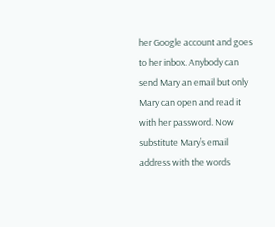her Google account and goes to her inbox. Anybody can send Mary an email but only Mary can open and read it with her password. Now substitute Mary’s email address with the words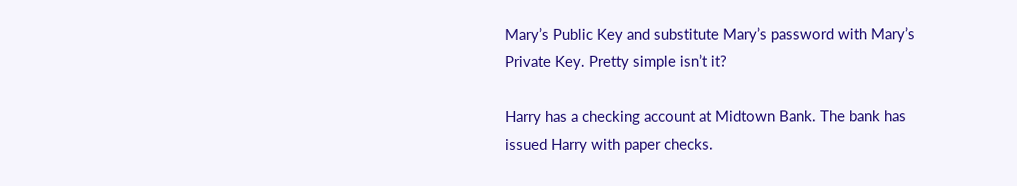Mary’s Public Key and substitute Mary’s password with Mary’s Private Key. Pretty simple isn’t it?

Harry has a checking account at Midtown Bank. The bank has issued Harry with paper checks.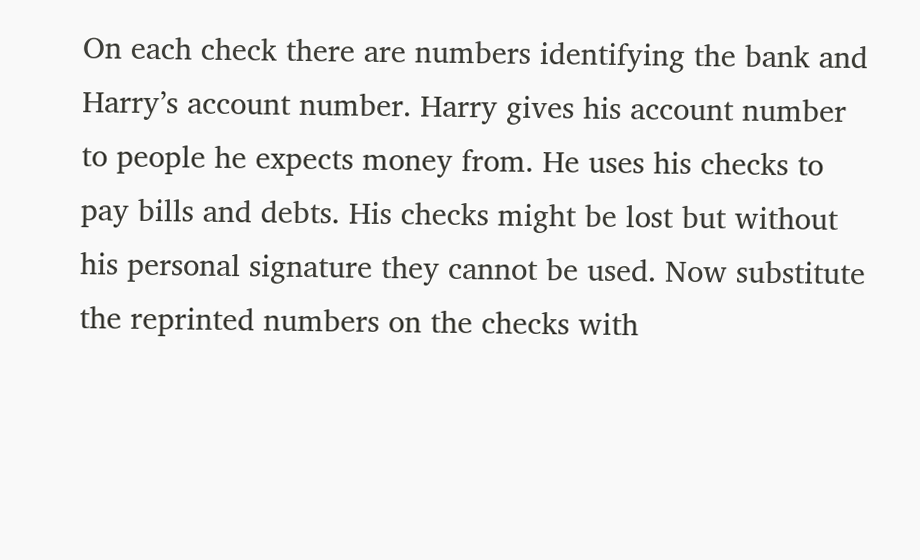On each check there are numbers identifying the bank and Harry’s account number. Harry gives his account number to people he expects money from. He uses his checks to pay bills and debts. His checks might be lost but without his personal signature they cannot be used. Now substitute the reprinted numbers on the checks with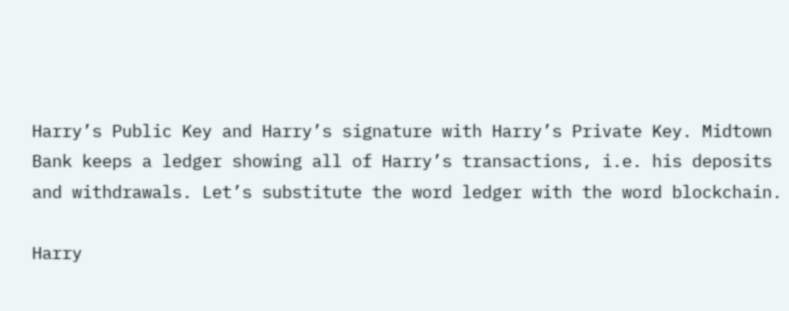Harry’s Public Key and Harry’s signature with Harry’s Private Key. Midtown Bank keeps a ledger showing all of Harry’s transactions, i.e. his deposits and withdrawals. Let’s substitute the word ledger with the word blockchain.

Harry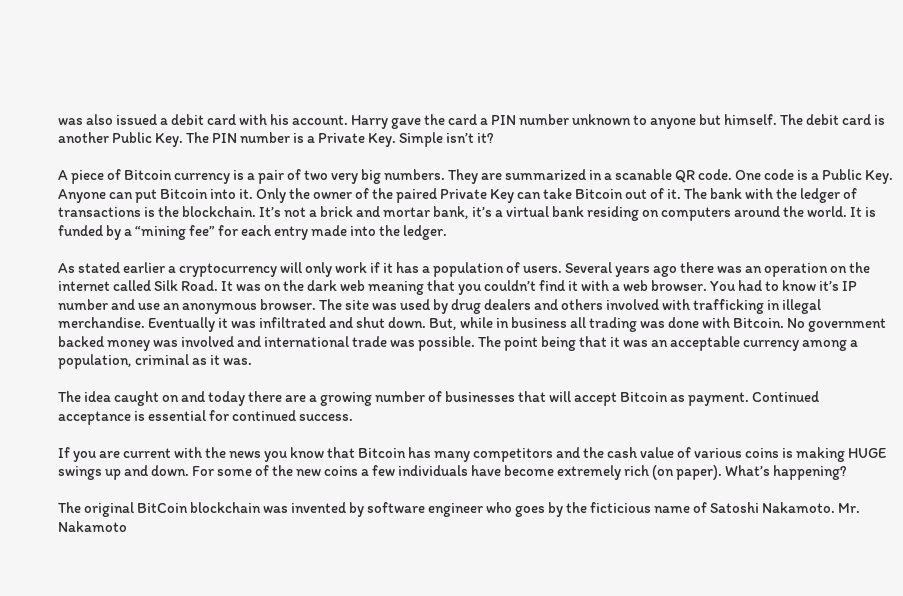was also issued a debit card with his account. Harry gave the card a PIN number unknown to anyone but himself. The debit card is another Public Key. The PIN number is a Private Key. Simple isn’t it?

A piece of Bitcoin currency is a pair of two very big numbers. They are summarized in a scanable QR code. One code is a Public Key. Anyone can put Bitcoin into it. Only the owner of the paired Private Key can take Bitcoin out of it. The bank with the ledger of transactions is the blockchain. It’s not a brick and mortar bank, it’s a virtual bank residing on computers around the world. It is funded by a “mining fee” for each entry made into the ledger.

As stated earlier a cryptocurrency will only work if it has a population of users. Several years ago there was an operation on the internet called Silk Road. It was on the dark web meaning that you couldn’t find it with a web browser. You had to know it’s IP number and use an anonymous browser. The site was used by drug dealers and others involved with trafficking in illegal merchandise. Eventually it was infiltrated and shut down. But, while in business all trading was done with Bitcoin. No government backed money was involved and international trade was possible. The point being that it was an acceptable currency among a population, criminal as it was.

The idea caught on and today there are a growing number of businesses that will accept Bitcoin as payment. Continued acceptance is essential for continued success.

If you are current with the news you know that Bitcoin has many competitors and the cash value of various coins is making HUGE swings up and down. For some of the new coins a few individuals have become extremely rich (on paper). What’s happening?

The original BitCoin blockchain was invented by software engineer who goes by the ficticious name of Satoshi Nakamoto. Mr. Nakamoto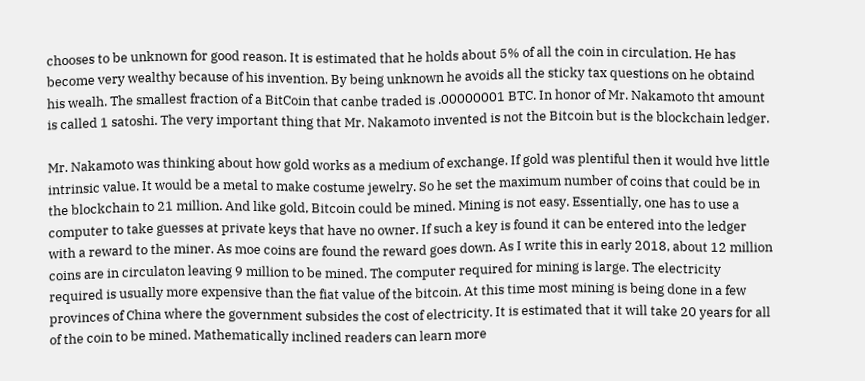chooses to be unknown for good reason. It is estimated that he holds about 5% of all the coin in circulation. He has become very wealthy because of his invention. By being unknown he avoids all the sticky tax questions on he obtaind his wealh. The smallest fraction of a BitCoin that canbe traded is .00000001 BTC. In honor of Mr. Nakamoto tht amount is called 1 satoshi. The very important thing that Mr. Nakamoto invented is not the Bitcoin but is the blockchain ledger.

Mr. Nakamoto was thinking about how gold works as a medium of exchange. If gold was plentiful then it would hve little intrinsic value. It would be a metal to make costume jewelry. So he set the maximum number of coins that could be in the blockchain to 21 million. And like gold, Bitcoin could be mined. Mining is not easy. Essentially, one has to use a computer to take guesses at private keys that have no owner. If such a key is found it can be entered into the ledger with a reward to the miner. As moe coins are found the reward goes down. As I write this in early 2018, about 12 million coins are in circulaton leaving 9 million to be mined. The computer required for mining is large. The electricity required is usually more expensive than the fiat value of the bitcoin. At this time most mining is being done in a few provinces of China where the government subsides the cost of electricity. It is estimated that it will take 20 years for all of the coin to be mined. Mathematically inclined readers can learn more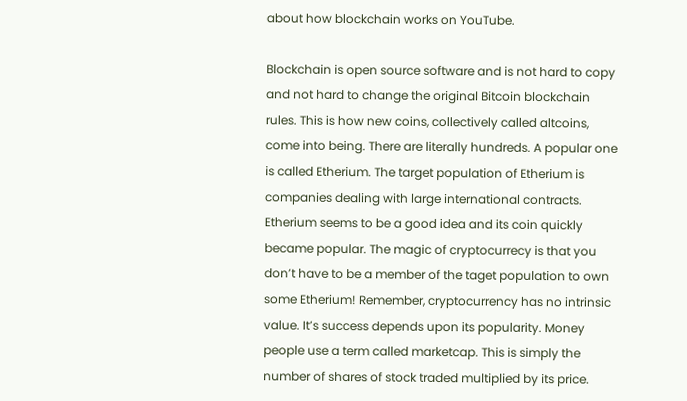about how blockchain works on YouTube.

Blockchain is open source software and is not hard to copy and not hard to change the original Bitcoin blockchain rules. This is how new coins, collectively called altcoins, come into being. There are literally hundreds. A popular one is called Etherium. The target population of Etherium is companies dealing with large international contracts. Etherium seems to be a good idea and its coin quickly became popular. The magic of cryptocurrecy is that you don’t have to be a member of the taget population to own some Etherium! Remember, cryptocurrency has no intrinsic value. It’s success depends upon its popularity. Money people use a term called marketcap. This is simply the number of shares of stock traded multiplied by its price.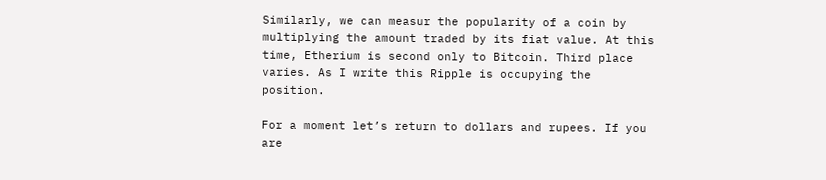Similarly, we can measur the popularity of a coin by multiplying the amount traded by its fiat value. At this time, Etherium is second only to Bitcoin. Third place varies. As I write this Ripple is occupying the position.

For a moment let’s return to dollars and rupees. If you are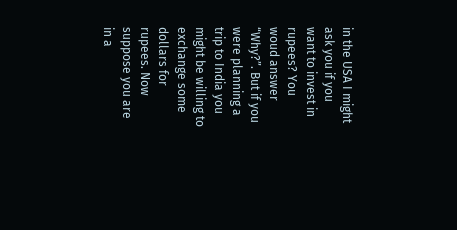in the USA I might ask you if you want to invest in rupees? You woud answer “Why?”. But if you were planning a trip to India you might be willing to exchange some dollars for rupees. Now suppose you are in a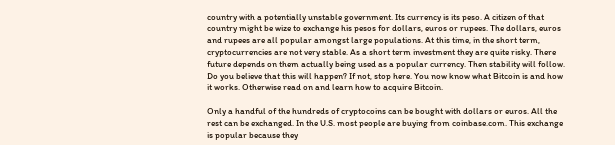country with a potentially unstable government. Its currency is its peso. A citizen of that country might be wize to exchange his pesos for dollars, euros or rupees. The dollars, euros and rupees are all popular amongst large populations. At this time, in the short term, cryptocurrencies are not very stable. As a short term investment they are quite risky. There future depends on them actually being used as a popular currency. Then stability will follow. Do you believe that this will happen? If not, stop here. You now know what Bitcoin is and how it works. Otherwise read on and learn how to acquire Bitcoin.

Only a handful of the hundreds of cryptocoins can be bought with dollars or euros. All the rest can be exchanged. In the U.S. most people are buying from coinbase.com. This exchange is popular because they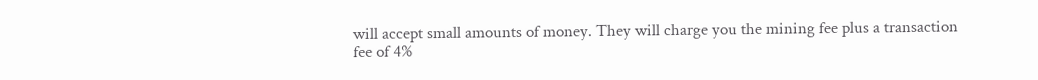will accept small amounts of money. They will charge you the mining fee plus a transaction fee of 4%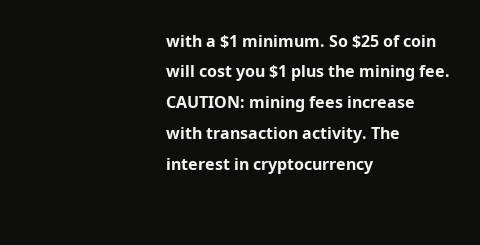with a $1 minimum. So $25 of coin will cost you $1 plus the mining fee. CAUTION: mining fees increase with transaction activity. The interest in cryptocurrency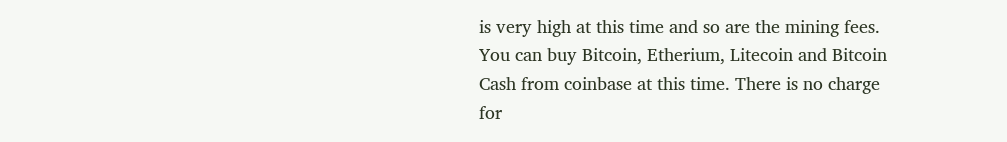is very high at this time and so are the mining fees. You can buy Bitcoin, Etherium, Litecoin and Bitcoin Cash from coinbase at this time. There is no charge for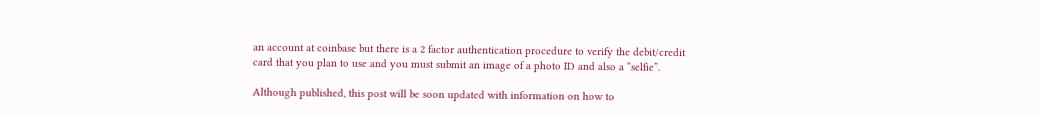an account at coinbase but there is a 2 factor authentication procedure to verify the debit/credit card that you plan to use and you must submit an image of a photo ID and also a “selfie”.

Although published, this post will be soon updated with information on how to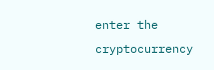enter the cryptocurrency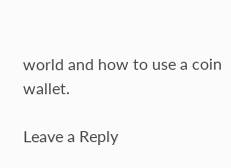world and how to use a coin wallet.

Leave a Reply